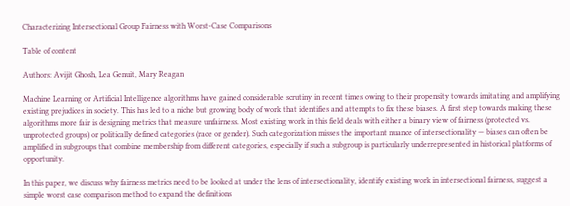Characterizing Intersectional Group Fairness with Worst-Case Comparisons

Table of content

Authors: Avijit Ghosh, Lea Genuit, Mary Reagan

Machine Learning or Artificial Intelligence algorithms have gained considerable scrutiny in recent times owing to their propensity towards imitating and amplifying existing prejudices in society. This has led to a niche but growing body of work that identifies and attempts to fix these biases. A first step towards making these algorithms more fair is designing metrics that measure unfairness. Most existing work in this field deals with either a binary view of fairness (protected vs. unprotected groups) or politically defined categories (race or gender). Such categorization misses the important nuance of intersectionality — biases can often be amplified in subgroups that combine membership from different categories, especially if such a subgroup is particularly underrepresented in historical platforms of opportunity.

In this paper, we discuss why fairness metrics need to be looked at under the lens of intersectionality, identify existing work in intersectional fairness, suggest a simple worst case comparison method to expand the definitions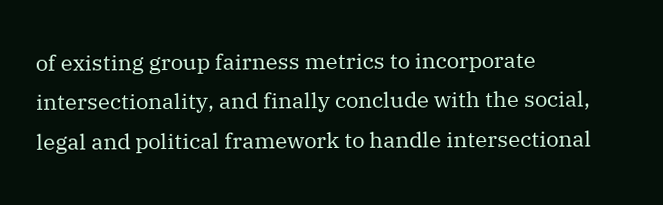of existing group fairness metrics to incorporate intersectionality, and finally conclude with the social, legal and political framework to handle intersectional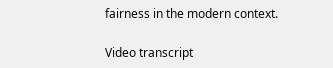fairness in the modern context.

Video transcript